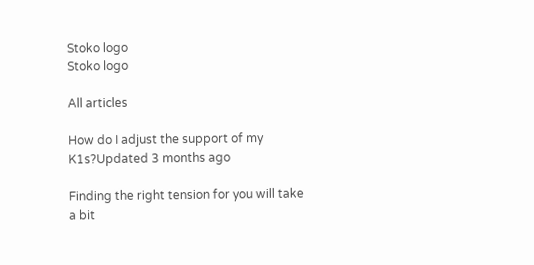Stoko logo
Stoko logo

All articles

How do I adjust the support of my K1s?Updated 3 months ago

Finding the right tension for you will take a bit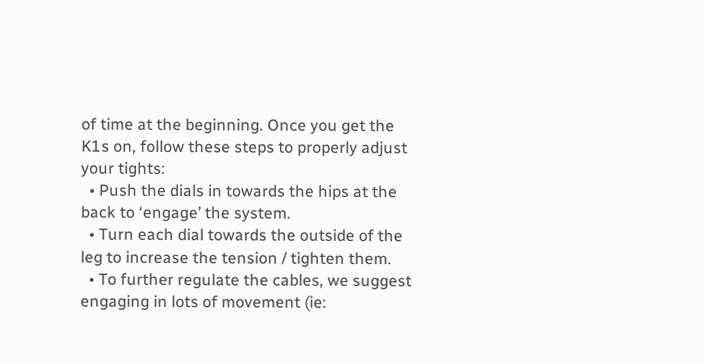of time at the beginning. Once you get the K1s on, follow these steps to properly adjust your tights:
  • Push the dials in towards the hips at the back to ‘engage’ the system.
  • Turn each dial towards the outside of the leg to increase the tension / tighten them.
  • To further regulate the cables, we suggest engaging in lots of movement (ie: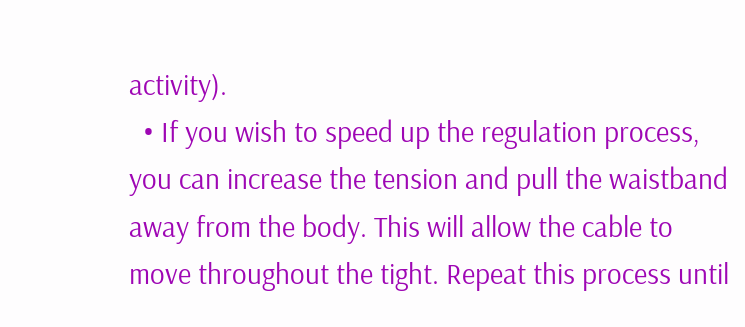activity).
  • If you wish to speed up the regulation process, you can increase the tension and pull the waistband away from the body. This will allow the cable to move throughout the tight. Repeat this process until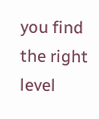you find the right level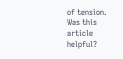of tension.
Was this article helpful?